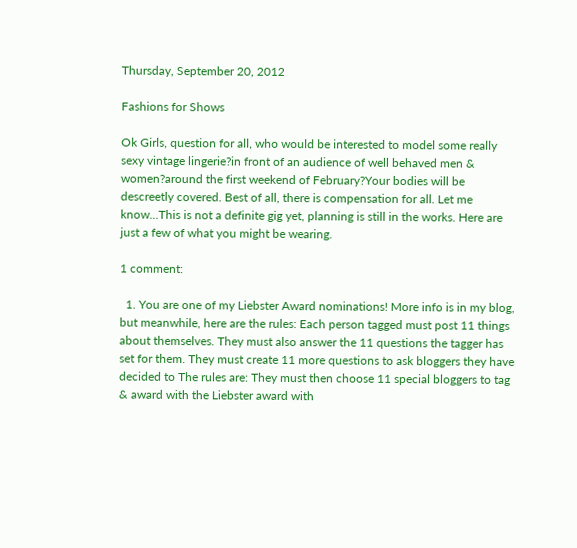Thursday, September 20, 2012

Fashions for Shows

Ok Girls, question for all, who would be interested to model some really sexy vintage lingerie?in front of an audience of well behaved men & women?around the first weekend of February?Your bodies will be descreetly covered. Best of all, there is compensation for all. Let me know...This is not a definite gig yet, planning is still in the works. Here are just a few of what you might be wearing.

1 comment:

  1. You are one of my Liebster Award nominations! More info is in my blog, but meanwhile, here are the rules: Each person tagged must post 11 things about themselves. They must also answer the 11 questions the tagger has set for them. They must create 11 more questions to ask bloggers they have decided to The rules are: They must then choose 11 special bloggers to tag & award with the Liebster award with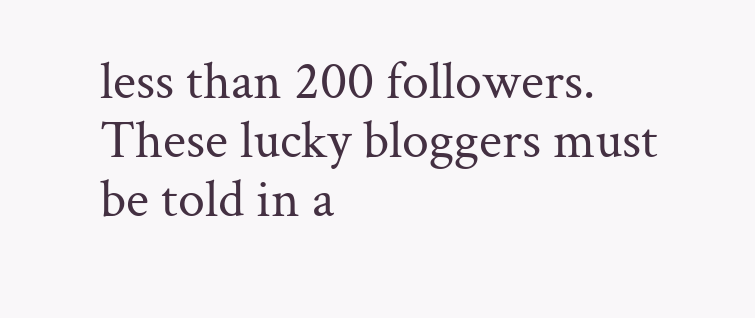less than 200 followers. These lucky bloggers must be told in a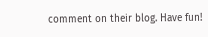comment on their blog. Have fun!